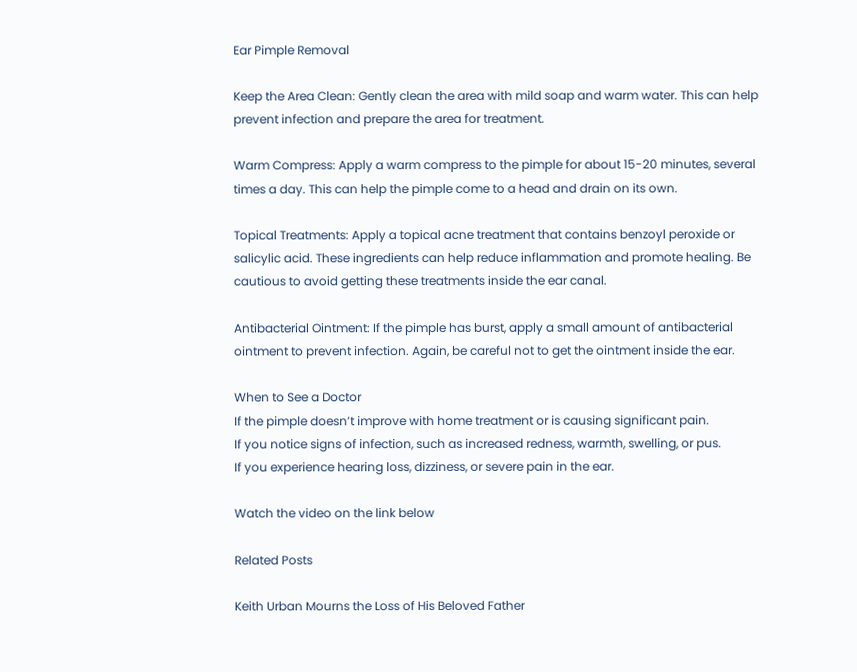Ear Pimple Removal

Keep the Area Clean: Gently clean the area with mild soap and warm water. This can help prevent infection and prepare the area for treatment.

Warm Compress: Apply a warm compress to the pimple for about 15-20 minutes, several times a day. This can help the pimple come to a head and drain on its own.

Topical Treatments: Apply a topical acne treatment that contains benzoyl peroxide or salicylic acid. These ingredients can help reduce inflammation and promote healing. Be cautious to avoid getting these treatments inside the ear canal.

Antibacterial Ointment: If the pimple has burst, apply a small amount of antibacterial ointment to prevent infection. Again, be careful not to get the ointment inside the ear.

When to See a Doctor
If the pimple doesn’t improve with home treatment or is causing significant pain.
If you notice signs of infection, such as increased redness, warmth, swelling, or pus.
If you experience hearing loss, dizziness, or severe pain in the ear.

Watch the video on the link below

Related Posts

Keith Urban Mourns the Loss of His Beloved Father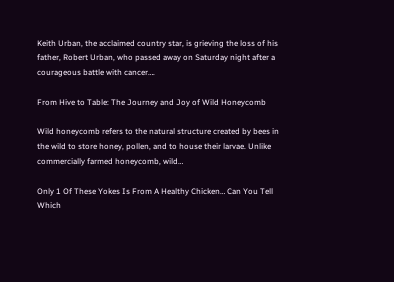Keith Urban, the acclaimed country star, is grieving the loss of his father, Robert Urban, who passed away on Saturday night after a courageous battle with cancer….

From Hive to Table: The Journey and Joy of Wild Honeycomb

Wild honeycomb refers to the natural structure created by bees in the wild to store honey, pollen, and to house their larvae. Unlike commercially farmed honeycomb, wild…

Only 1 Of These Yokes Is From A Healthy Chicken… Can You Tell Which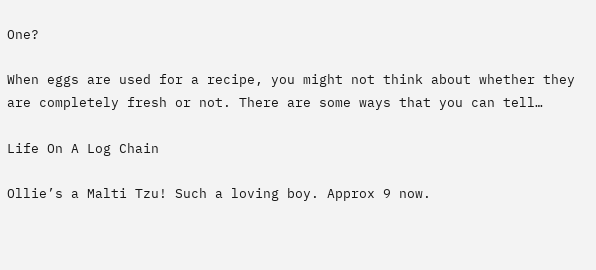One?

When eggs are used for a recipe, you might not think about whether they are completely fresh or not. There are some ways that you can tell…

Life On A Log Chain

Ollie’s a Malti Tzu! Such a loving boy. Approx 9 now.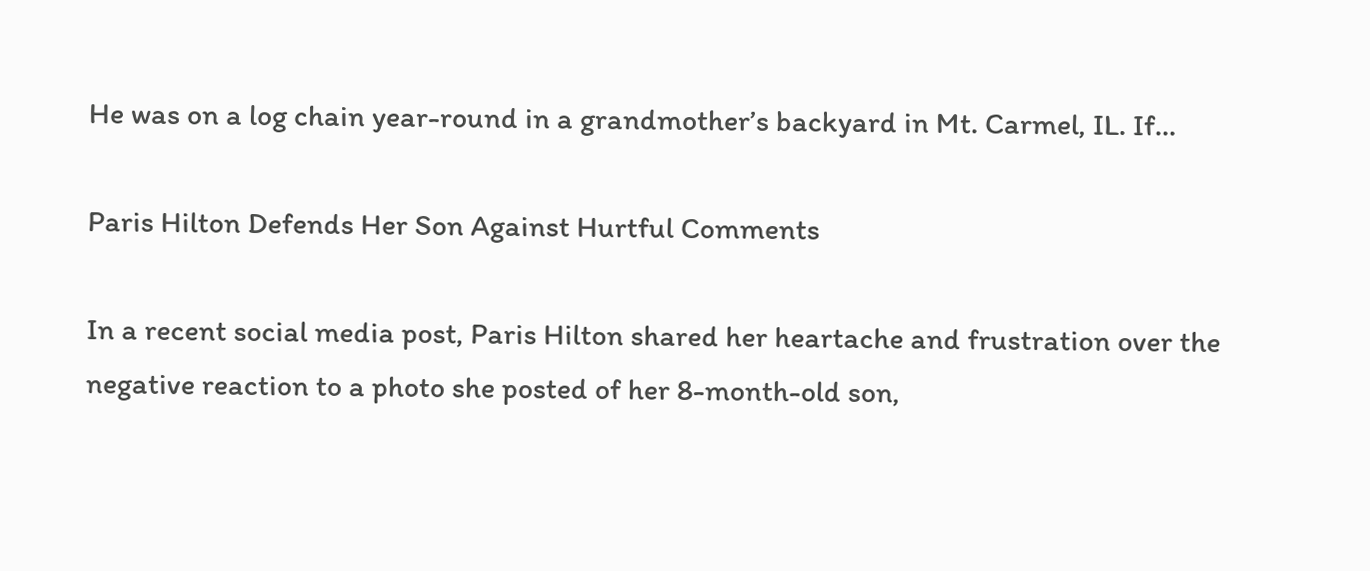He was on a log chain year-round in a grandmother’s backyard in Mt. Carmel, IL. If…

Paris Hilton Defends Her Son Against Hurtful Comments

In a recent social media post, Paris Hilton shared her heartache and frustration over the negative reaction to a photo she posted of her 8-month-old son,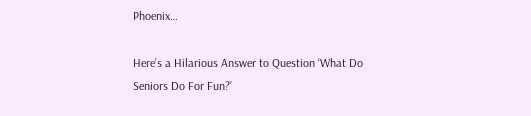Phoenix…

Here’s a Hilarious Answer to Question ‘What Do Seniors Do For Fun?’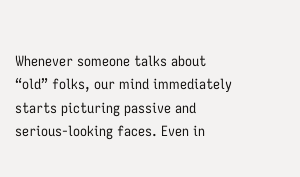Whenever someone talks about “old” folks, our mind immediately starts picturing passive and serious-looking faces. Even in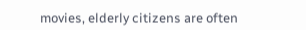movies, elderly citizens are often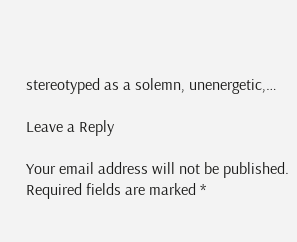stereotyped as a solemn, unenergetic,…

Leave a Reply

Your email address will not be published. Required fields are marked *